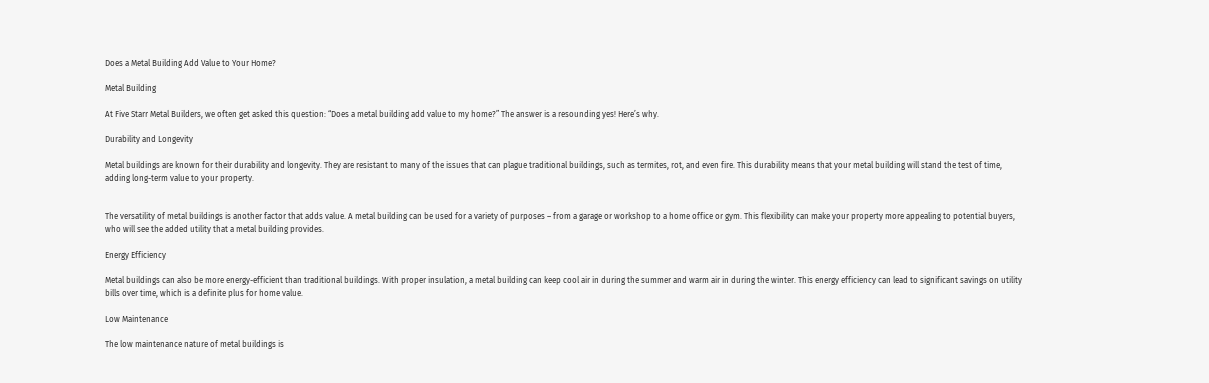Does a Metal Building Add Value to Your Home?

Metal Building

At Five Starr Metal Builders, we often get asked this question: “Does a metal building add value to my home?” The answer is a resounding yes! Here’s why.

Durability and Longevity

Metal buildings are known for their durability and longevity. They are resistant to many of the issues that can plague traditional buildings, such as termites, rot, and even fire. This durability means that your metal building will stand the test of time, adding long-term value to your property.


The versatility of metal buildings is another factor that adds value. A metal building can be used for a variety of purposes – from a garage or workshop to a home office or gym. This flexibility can make your property more appealing to potential buyers, who will see the added utility that a metal building provides.

Energy Efficiency

Metal buildings can also be more energy-efficient than traditional buildings. With proper insulation, a metal building can keep cool air in during the summer and warm air in during the winter. This energy efficiency can lead to significant savings on utility bills over time, which is a definite plus for home value.

Low Maintenance

The low maintenance nature of metal buildings is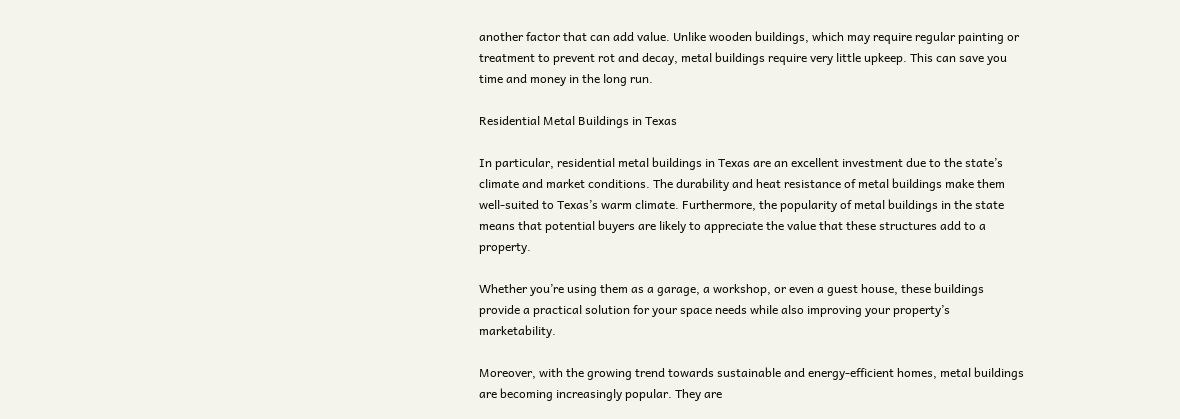another factor that can add value. Unlike wooden buildings, which may require regular painting or treatment to prevent rot and decay, metal buildings require very little upkeep. This can save you time and money in the long run.

Residential Metal Buildings in Texas

In particular, residential metal buildings in Texas are an excellent investment due to the state’s climate and market conditions. The durability and heat resistance of metal buildings make them well-suited to Texas’s warm climate. Furthermore, the popularity of metal buildings in the state means that potential buyers are likely to appreciate the value that these structures add to a property.

Whether you’re using them as a garage, a workshop, or even a guest house, these buildings provide a practical solution for your space needs while also improving your property’s marketability.

Moreover, with the growing trend towards sustainable and energy-efficient homes, metal buildings are becoming increasingly popular. They are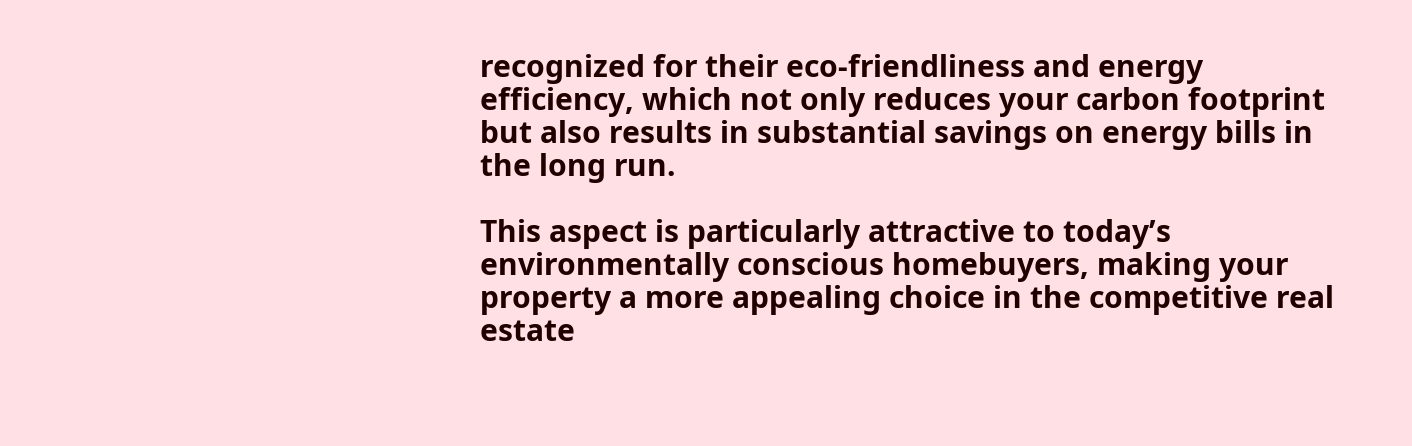recognized for their eco-friendliness and energy efficiency, which not only reduces your carbon footprint but also results in substantial savings on energy bills in the long run.

This aspect is particularly attractive to today’s environmentally conscious homebuyers, making your property a more appealing choice in the competitive real estate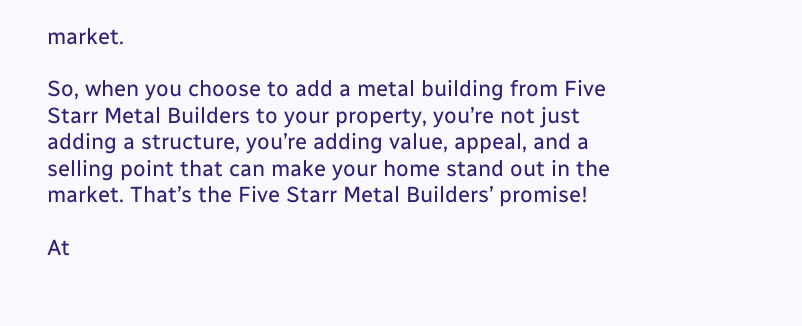market.

So, when you choose to add a metal building from Five Starr Metal Builders to your property, you’re not just adding a structure, you’re adding value, appeal, and a selling point that can make your home stand out in the market. That’s the Five Starr Metal Builders’ promise!

At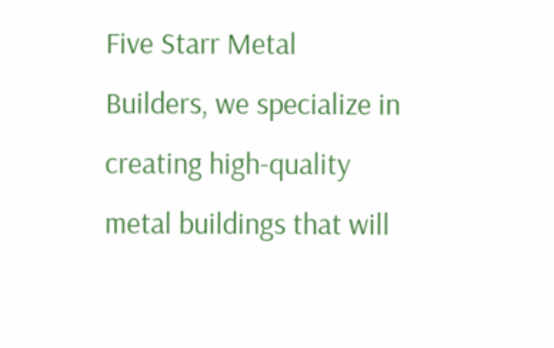Five Starr Metal Builders, we specialize in creating high-quality metal buildings that will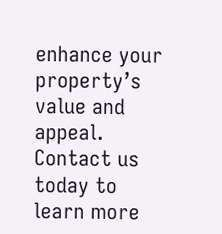enhance your property’s value and appeal. Contact us today to learn more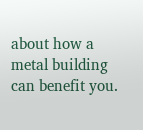about how a metal building can benefit you.